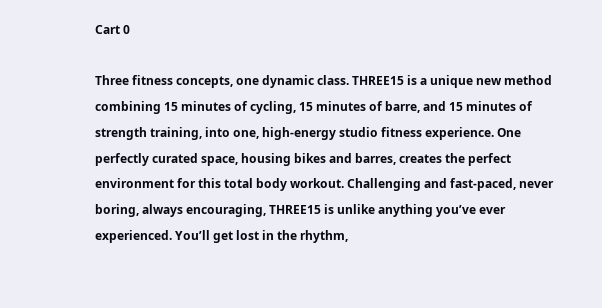Cart 0

Three fitness concepts, one dynamic class. THREE15 is a unique new method combining 15 minutes of cycling, 15 minutes of barre, and 15 minutes of strength training, into one, high-energy studio fitness experience. One perfectly curated space, housing bikes and barres, creates the perfect environment for this total body workout. Challenging and fast-paced, never boring, always encouraging, THREE15 is unlike anything you’ve ever experienced. You’ll get lost in the rhythm,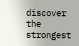discover the strongest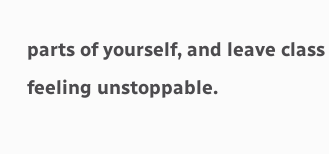parts of yourself, and leave class feeling unstoppable.